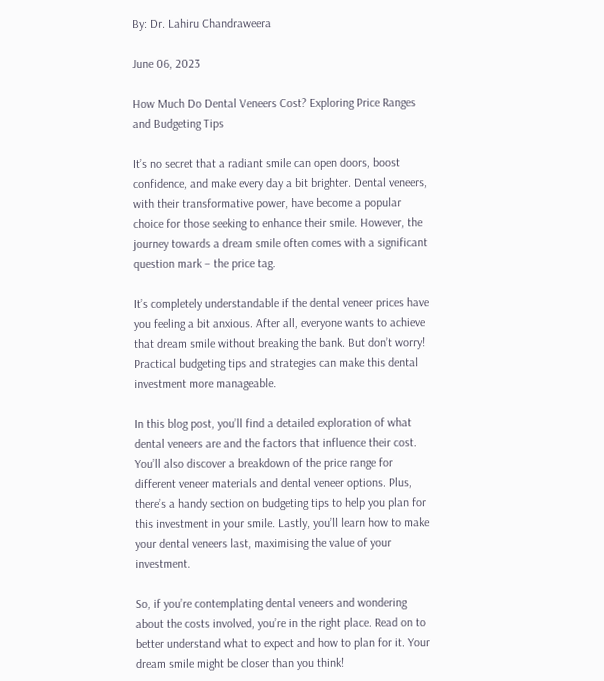By: Dr. Lahiru Chandraweera

June 06, 2023

How Much Do Dental Veneers Cost? Exploring Price Ranges and Budgeting Tips

It’s no secret that a radiant smile can open doors, boost confidence, and make every day a bit brighter. Dental veneers, with their transformative power, have become a popular choice for those seeking to enhance their smile. However, the journey towards a dream smile often comes with a significant question mark – the price tag.

It’s completely understandable if the dental veneer prices have you feeling a bit anxious. After all, everyone wants to achieve that dream smile without breaking the bank. But don’t worry! Practical budgeting tips and strategies can make this dental investment more manageable.

In this blog post, you’ll find a detailed exploration of what dental veneers are and the factors that influence their cost. You’ll also discover a breakdown of the price range for different veneer materials and dental veneer options. Plus, there’s a handy section on budgeting tips to help you plan for this investment in your smile. Lastly, you’ll learn how to make your dental veneers last, maximising the value of your investment.

So, if you’re contemplating dental veneers and wondering about the costs involved, you’re in the right place. Read on to better understand what to expect and how to plan for it. Your dream smile might be closer than you think!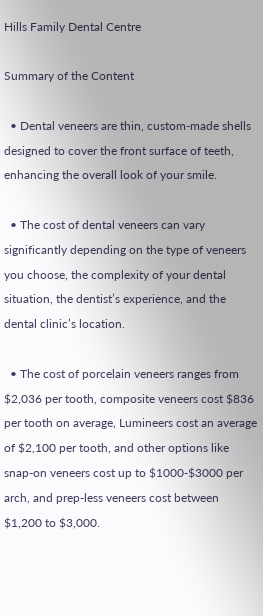Hills Family Dental Centre

Summary of the Content

  • Dental veneers are thin, custom-made shells designed to cover the front surface of teeth, enhancing the overall look of your smile.

  • The cost of dental veneers can vary significantly depending on the type of veneers you choose, the complexity of your dental situation, the dentist’s experience, and the dental clinic’s location.

  • The cost of porcelain veneers ranges from $2,036 per tooth, composite veneers cost $836 per tooth on average, Lumineers cost an average of $2,100 per tooth, and other options like snap-on veneers cost up to $1000-$3000 per arch, and prep-less veneers cost between $1,200 to $3,000.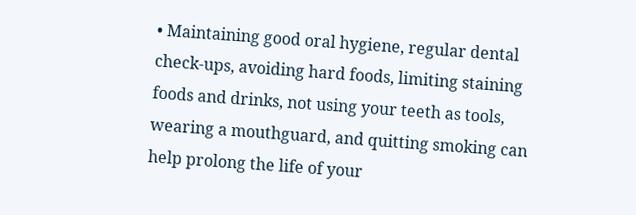• Maintaining good oral hygiene, regular dental check-ups, avoiding hard foods, limiting staining foods and drinks, not using your teeth as tools, wearing a mouthguard, and quitting smoking can help prolong the life of your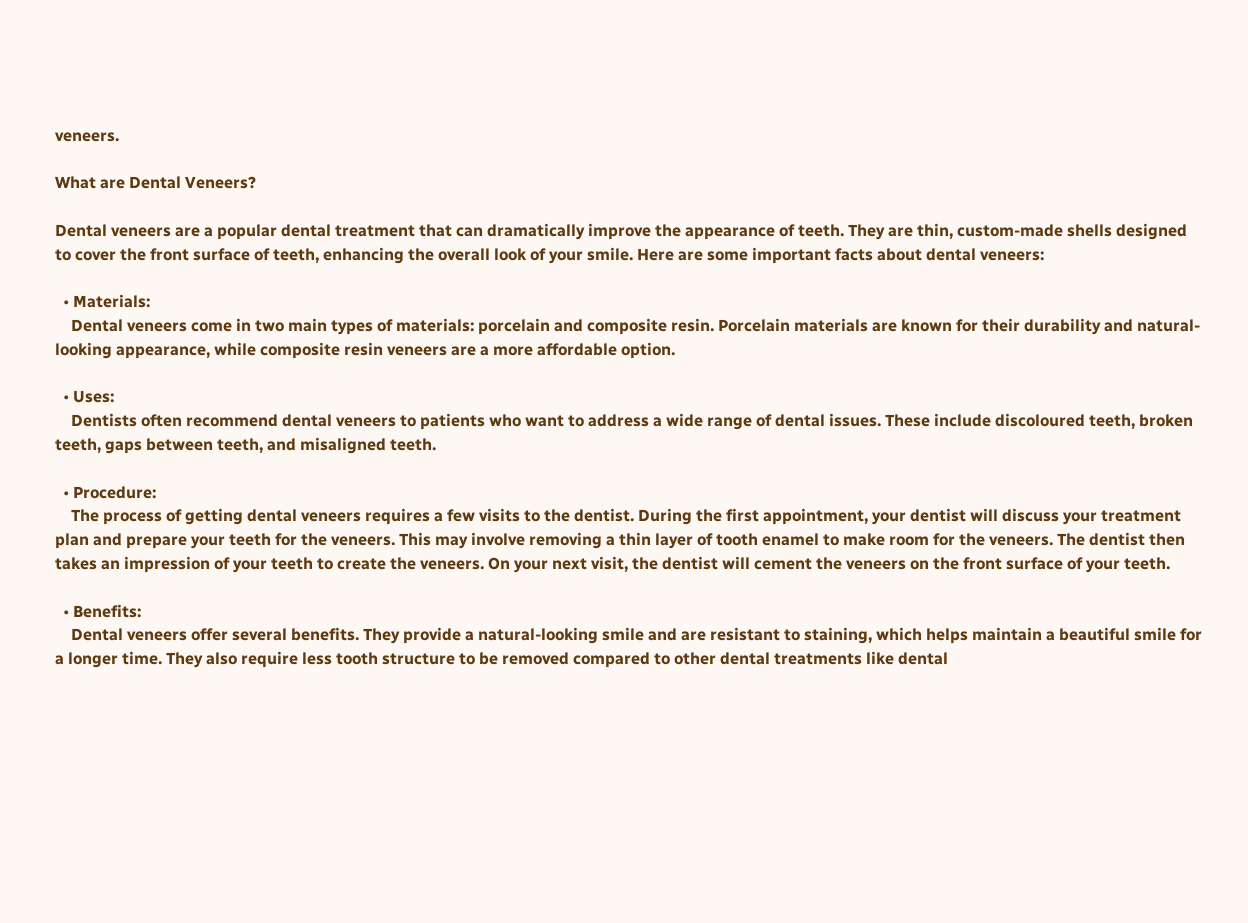veneers.

What are Dental Veneers?

Dental veneers are a popular dental treatment that can dramatically improve the appearance of teeth. They are thin, custom-made shells designed to cover the front surface of teeth, enhancing the overall look of your smile. Here are some important facts about dental veneers:

  • Materials:
    Dental veneers come in two main types of materials: porcelain and composite resin. Porcelain materials are known for their durability and natural-looking appearance, while composite resin veneers are a more affordable option.

  • Uses:
    Dentists often recommend dental veneers to patients who want to address a wide range of dental issues. These include discoloured teeth, broken teeth, gaps between teeth, and misaligned teeth.

  • Procedure:
    The process of getting dental veneers requires a few visits to the dentist. During the first appointment, your dentist will discuss your treatment plan and prepare your teeth for the veneers. This may involve removing a thin layer of tooth enamel to make room for the veneers. The dentist then takes an impression of your teeth to create the veneers. On your next visit, the dentist will cement the veneers on the front surface of your teeth.

  • Benefits:
    Dental veneers offer several benefits. They provide a natural-looking smile and are resistant to staining, which helps maintain a beautiful smile for a longer time. They also require less tooth structure to be removed compared to other dental treatments like dental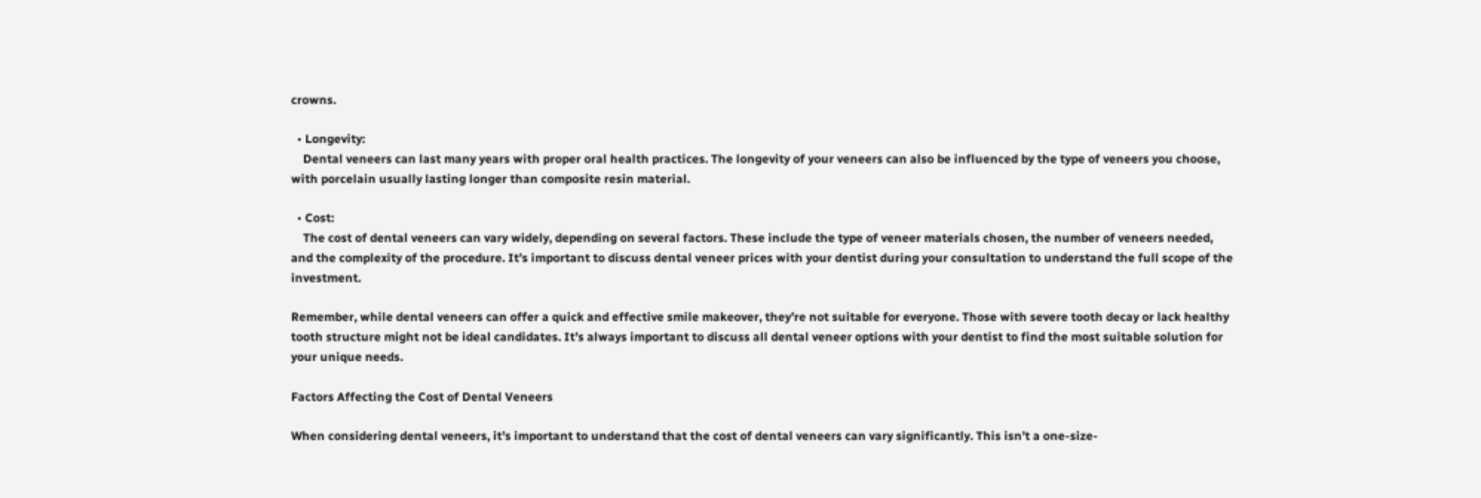crowns.

  • Longevity:
    Dental veneers can last many years with proper oral health practices. The longevity of your veneers can also be influenced by the type of veneers you choose, with porcelain usually lasting longer than composite resin material.

  • Cost:
    The cost of dental veneers can vary widely, depending on several factors. These include the type of veneer materials chosen, the number of veneers needed, and the complexity of the procedure. It’s important to discuss dental veneer prices with your dentist during your consultation to understand the full scope of the investment.

Remember, while dental veneers can offer a quick and effective smile makeover, they’re not suitable for everyone. Those with severe tooth decay or lack healthy tooth structure might not be ideal candidates. It’s always important to discuss all dental veneer options with your dentist to find the most suitable solution for your unique needs.

Factors Affecting the Cost of Dental Veneers

When considering dental veneers, it’s important to understand that the cost of dental veneers can vary significantly. This isn’t a one-size-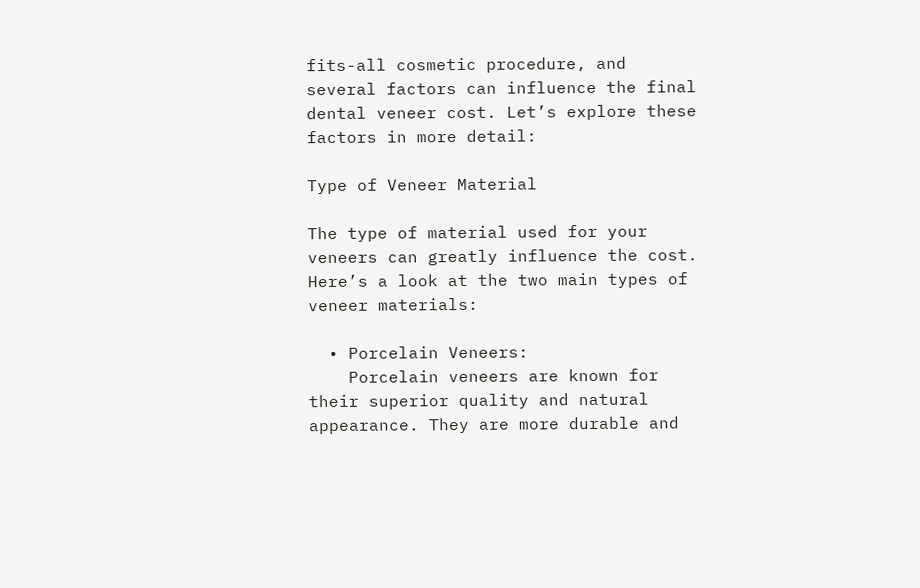fits-all cosmetic procedure, and several factors can influence the final dental veneer cost. Let’s explore these factors in more detail:

Type of Veneer Material

The type of material used for your veneers can greatly influence the cost. Here’s a look at the two main types of veneer materials:

  • Porcelain Veneers:
    Porcelain veneers are known for their superior quality and natural appearance. They are more durable and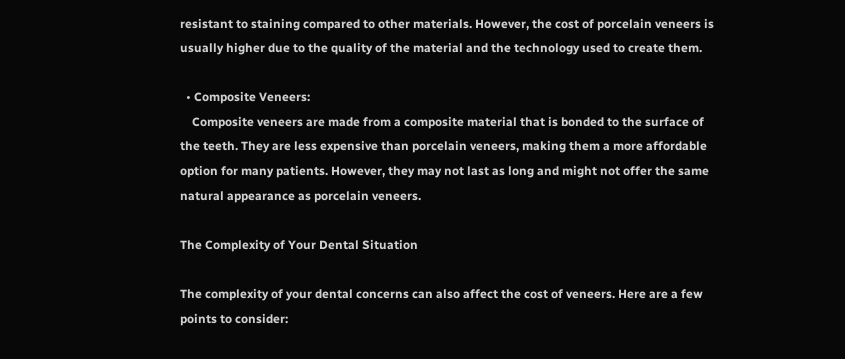resistant to staining compared to other materials. However, the cost of porcelain veneers is usually higher due to the quality of the material and the technology used to create them.

  • Composite Veneers:
    Composite veneers are made from a composite material that is bonded to the surface of the teeth. They are less expensive than porcelain veneers, making them a more affordable option for many patients. However, they may not last as long and might not offer the same natural appearance as porcelain veneers.

The Complexity of Your Dental Situation

The complexity of your dental concerns can also affect the cost of veneers. Here are a few points to consider: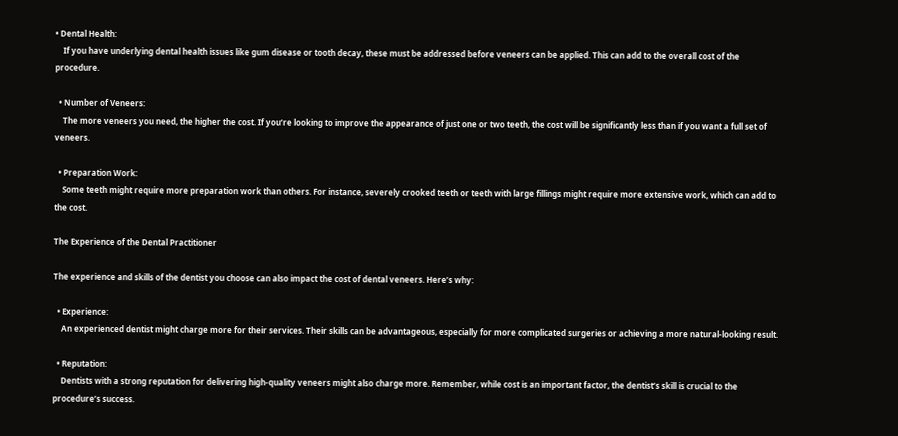• Dental Health:
    If you have underlying dental health issues like gum disease or tooth decay, these must be addressed before veneers can be applied. This can add to the overall cost of the procedure.

  • Number of Veneers:
    The more veneers you need, the higher the cost. If you’re looking to improve the appearance of just one or two teeth, the cost will be significantly less than if you want a full set of veneers.

  • Preparation Work:
    Some teeth might require more preparation work than others. For instance, severely crooked teeth or teeth with large fillings might require more extensive work, which can add to the cost.

The Experience of the Dental Practitioner

The experience and skills of the dentist you choose can also impact the cost of dental veneers. Here’s why:

  • Experience:
    An experienced dentist might charge more for their services. Their skills can be advantageous, especially for more complicated surgeries or achieving a more natural-looking result.

  • Reputation:
    Dentists with a strong reputation for delivering high-quality veneers might also charge more. Remember, while cost is an important factor, the dentist’s skill is crucial to the procedure’s success.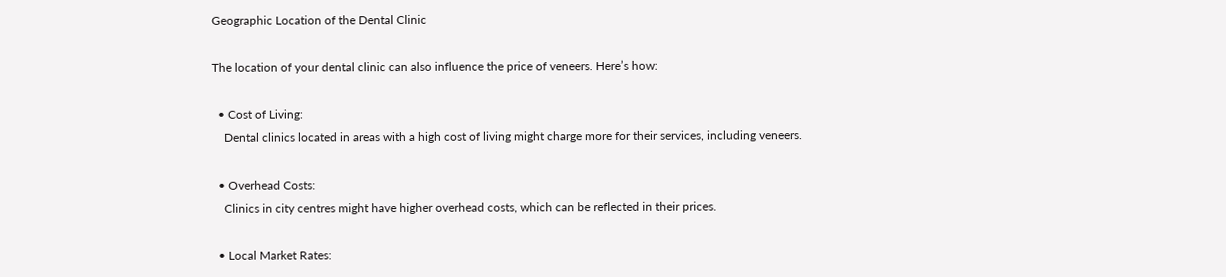Geographic Location of the Dental Clinic

The location of your dental clinic can also influence the price of veneers. Here’s how:

  • Cost of Living:
    Dental clinics located in areas with a high cost of living might charge more for their services, including veneers.

  • Overhead Costs:
    Clinics in city centres might have higher overhead costs, which can be reflected in their prices.

  • Local Market Rates: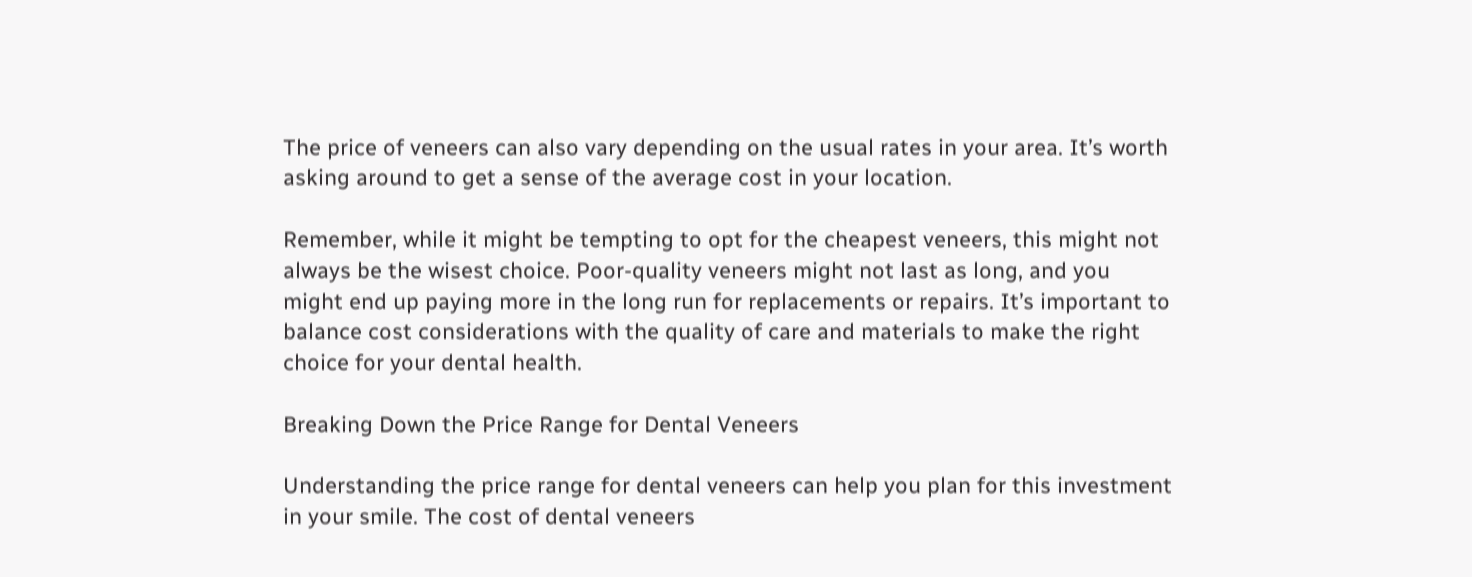The price of veneers can also vary depending on the usual rates in your area. It’s worth asking around to get a sense of the average cost in your location.

Remember, while it might be tempting to opt for the cheapest veneers, this might not always be the wisest choice. Poor-quality veneers might not last as long, and you might end up paying more in the long run for replacements or repairs. It’s important to balance cost considerations with the quality of care and materials to make the right choice for your dental health.

Breaking Down the Price Range for Dental Veneers

Understanding the price range for dental veneers can help you plan for this investment in your smile. The cost of dental veneers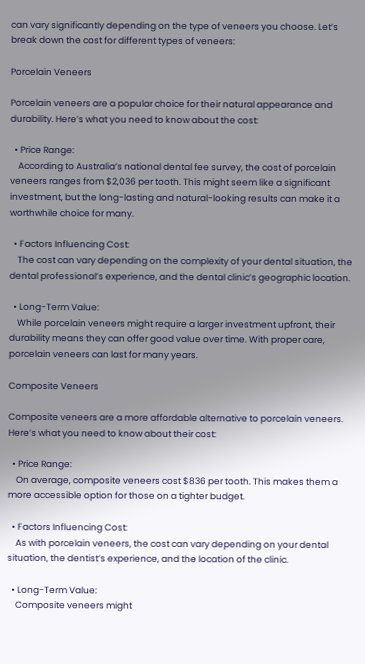can vary significantly depending on the type of veneers you choose. Let’s break down the cost for different types of veneers:

Porcelain Veneers

Porcelain veneers are a popular choice for their natural appearance and durability. Here’s what you need to know about the cost:

  • Price Range:
    According to Australia’s national dental fee survey, the cost of porcelain veneers ranges from $2,036 per tooth. This might seem like a significant investment, but the long-lasting and natural-looking results can make it a worthwhile choice for many.

  • Factors Influencing Cost:
    The cost can vary depending on the complexity of your dental situation, the dental professional’s experience, and the dental clinic’s geographic location.

  • Long-Term Value:
    While porcelain veneers might require a larger investment upfront, their durability means they can offer good value over time. With proper care, porcelain veneers can last for many years.

Composite Veneers

Composite veneers are a more affordable alternative to porcelain veneers. Here’s what you need to know about their cost:

  • Price Range:
    On average, composite veneers cost $836 per tooth. This makes them a more accessible option for those on a tighter budget.

  • Factors Influencing Cost:
    As with porcelain veneers, the cost can vary depending on your dental situation, the dentist’s experience, and the location of the clinic.

  • Long-Term Value:
    Composite veneers might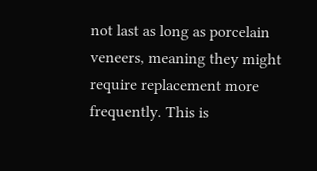not last as long as porcelain veneers, meaning they might require replacement more frequently. This is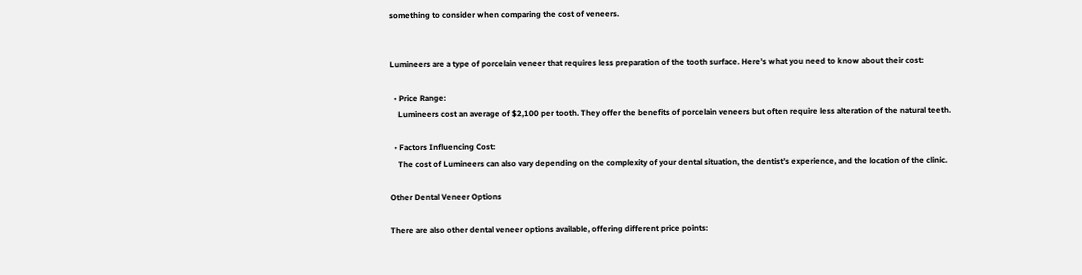something to consider when comparing the cost of veneers.


Lumineers are a type of porcelain veneer that requires less preparation of the tooth surface. Here’s what you need to know about their cost:

  • Price Range:
    Lumineers cost an average of $2,100 per tooth. They offer the benefits of porcelain veneers but often require less alteration of the natural teeth.

  • Factors Influencing Cost:
    The cost of Lumineers can also vary depending on the complexity of your dental situation, the dentist’s experience, and the location of the clinic.

Other Dental Veneer Options

There are also other dental veneer options available, offering different price points: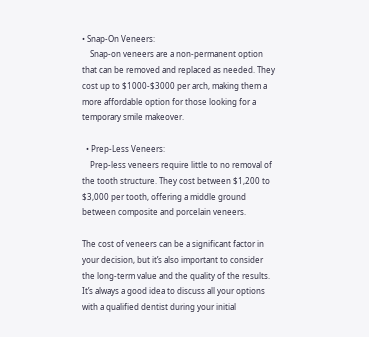• Snap-On Veneers:
    Snap-on veneers are a non-permanent option that can be removed and replaced as needed. They cost up to $1000-$3000 per arch, making them a more affordable option for those looking for a temporary smile makeover.

  • Prep-Less Veneers:
    Prep-less veneers require little to no removal of the tooth structure. They cost between $1,200 to $3,000 per tooth, offering a middle ground between composite and porcelain veneers.

The cost of veneers can be a significant factor in your decision, but it’s also important to consider the long-term value and the quality of the results. It’s always a good idea to discuss all your options with a qualified dentist during your initial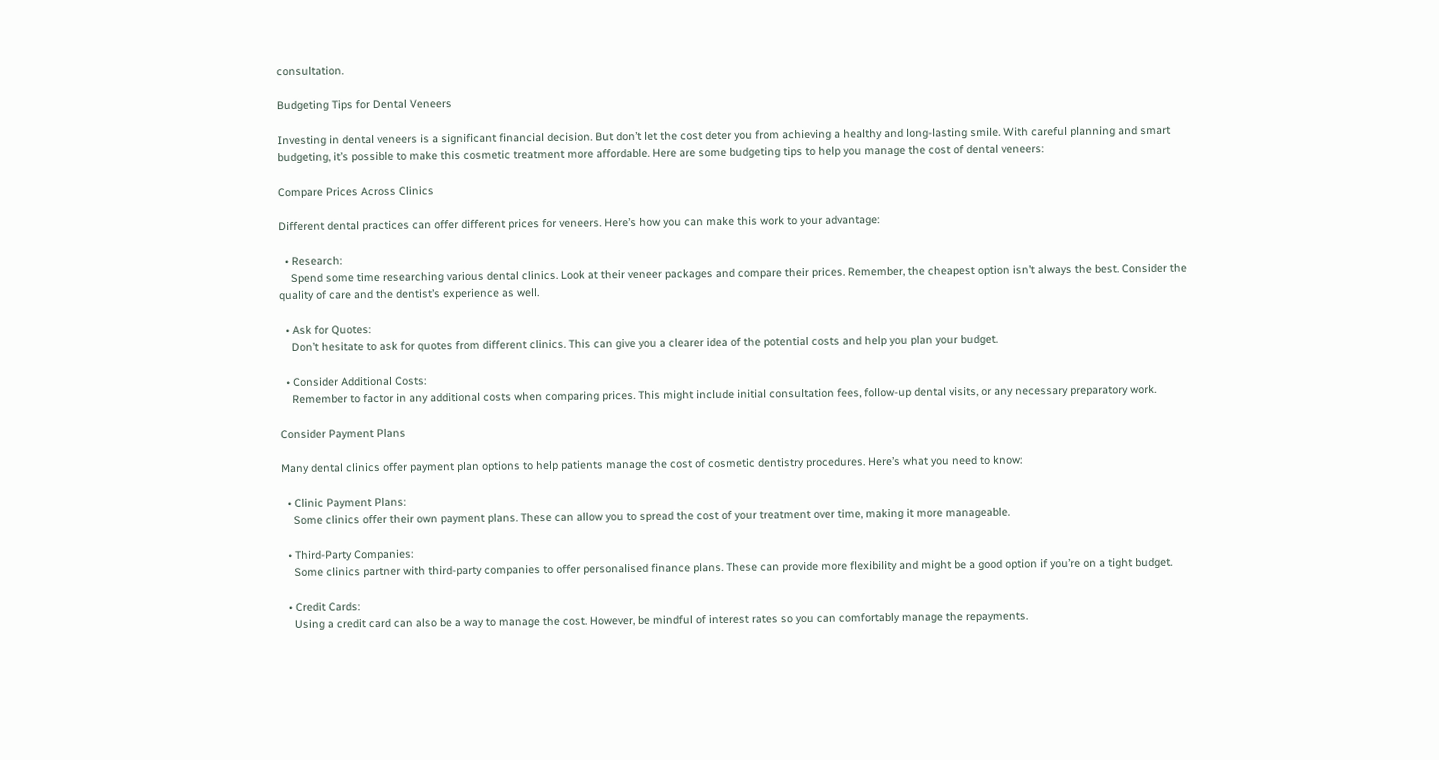consultation.

Budgeting Tips for Dental Veneers

Investing in dental veneers is a significant financial decision. But don’t let the cost deter you from achieving a healthy and long-lasting smile. With careful planning and smart budgeting, it’s possible to make this cosmetic treatment more affordable. Here are some budgeting tips to help you manage the cost of dental veneers:

Compare Prices Across Clinics

Different dental practices can offer different prices for veneers. Here’s how you can make this work to your advantage:

  • Research:
    Spend some time researching various dental clinics. Look at their veneer packages and compare their prices. Remember, the cheapest option isn’t always the best. Consider the quality of care and the dentist’s experience as well.

  • Ask for Quotes:
    Don’t hesitate to ask for quotes from different clinics. This can give you a clearer idea of the potential costs and help you plan your budget.

  • Consider Additional Costs:
    Remember to factor in any additional costs when comparing prices. This might include initial consultation fees, follow-up dental visits, or any necessary preparatory work.

Consider Payment Plans

Many dental clinics offer payment plan options to help patients manage the cost of cosmetic dentistry procedures. Here’s what you need to know:

  • Clinic Payment Plans:
    Some clinics offer their own payment plans. These can allow you to spread the cost of your treatment over time, making it more manageable.

  • Third-Party Companies:
    Some clinics partner with third-party companies to offer personalised finance plans. These can provide more flexibility and might be a good option if you’re on a tight budget.

  • Credit Cards:
    Using a credit card can also be a way to manage the cost. However, be mindful of interest rates so you can comfortably manage the repayments.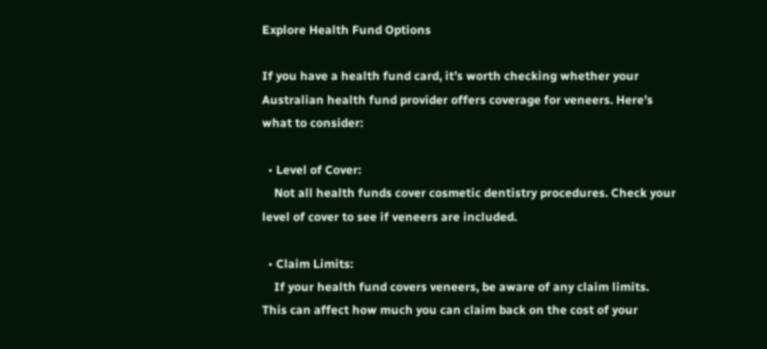Explore Health Fund Options

If you have a health fund card, it’s worth checking whether your Australian health fund provider offers coverage for veneers. Here’s what to consider:

  • Level of Cover:
    Not all health funds cover cosmetic dentistry procedures. Check your level of cover to see if veneers are included.

  • Claim Limits:
    If your health fund covers veneers, be aware of any claim limits. This can affect how much you can claim back on the cost of your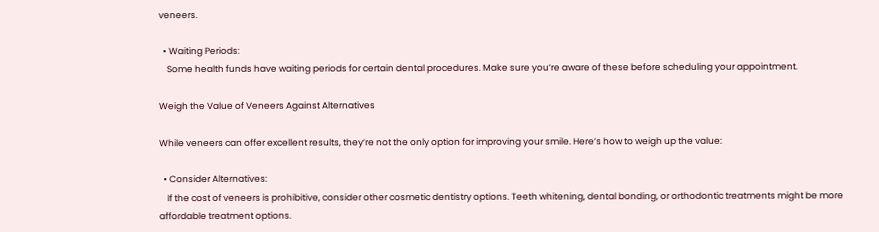veneers.

  • Waiting Periods:
    Some health funds have waiting periods for certain dental procedures. Make sure you’re aware of these before scheduling your appointment.

Weigh the Value of Veneers Against Alternatives

While veneers can offer excellent results, they’re not the only option for improving your smile. Here’s how to weigh up the value:

  • Consider Alternatives:
    If the cost of veneers is prohibitive, consider other cosmetic dentistry options. Teeth whitening, dental bonding, or orthodontic treatments might be more affordable treatment options.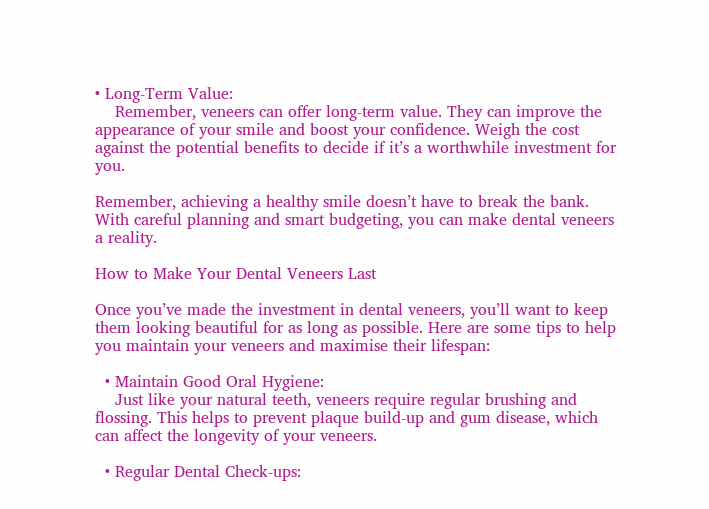• Long-Term Value:
    Remember, veneers can offer long-term value. They can improve the appearance of your smile and boost your confidence. Weigh the cost against the potential benefits to decide if it’s a worthwhile investment for you.

Remember, achieving a healthy smile doesn’t have to break the bank. With careful planning and smart budgeting, you can make dental veneers a reality.

How to Make Your Dental Veneers Last

Once you’ve made the investment in dental veneers, you’ll want to keep them looking beautiful for as long as possible. Here are some tips to help you maintain your veneers and maximise their lifespan:

  • Maintain Good Oral Hygiene:
    Just like your natural teeth, veneers require regular brushing and flossing. This helps to prevent plaque build-up and gum disease, which can affect the longevity of your veneers.

  • Regular Dental Check-ups: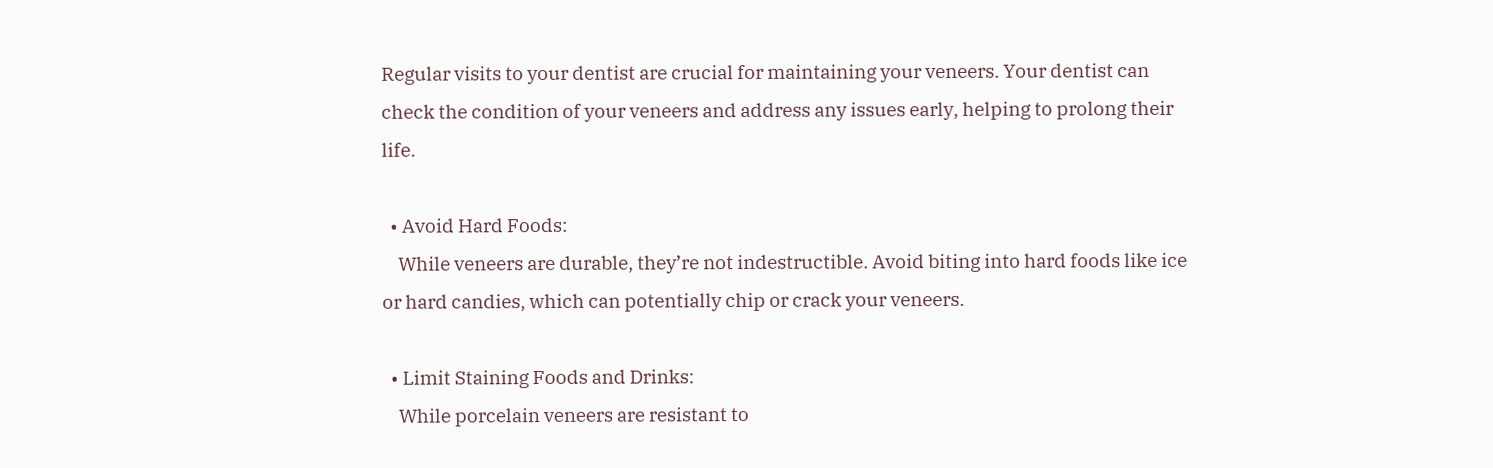Regular visits to your dentist are crucial for maintaining your veneers. Your dentist can check the condition of your veneers and address any issues early, helping to prolong their life.

  • Avoid Hard Foods:
    While veneers are durable, they’re not indestructible. Avoid biting into hard foods like ice or hard candies, which can potentially chip or crack your veneers.

  • Limit Staining Foods and Drinks:
    While porcelain veneers are resistant to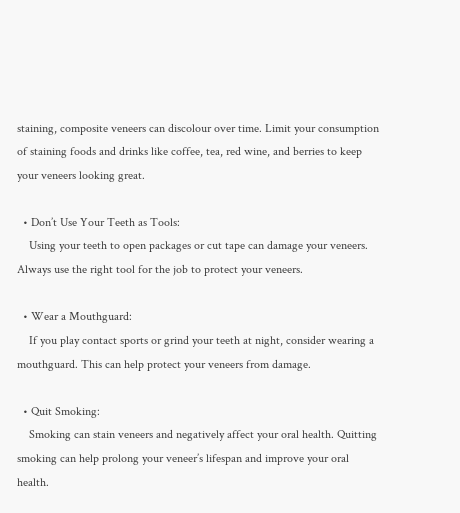staining, composite veneers can discolour over time. Limit your consumption of staining foods and drinks like coffee, tea, red wine, and berries to keep your veneers looking great.

  • Don’t Use Your Teeth as Tools:
    Using your teeth to open packages or cut tape can damage your veneers. Always use the right tool for the job to protect your veneers.

  • Wear a Mouthguard:
    If you play contact sports or grind your teeth at night, consider wearing a mouthguard. This can help protect your veneers from damage.

  • Quit Smoking:
    Smoking can stain veneers and negatively affect your oral health. Quitting smoking can help prolong your veneer’s lifespan and improve your oral health.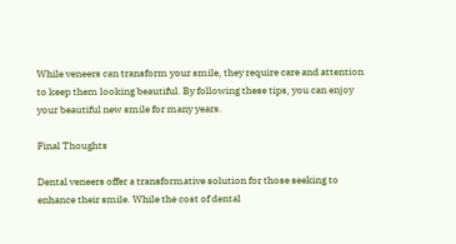While veneers can transform your smile, they require care and attention to keep them looking beautiful. By following these tips, you can enjoy your beautiful new smile for many years.

Final Thoughts

Dental veneers offer a transformative solution for those seeking to enhance their smile. While the cost of dental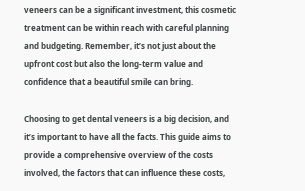veneers can be a significant investment, this cosmetic treatment can be within reach with careful planning and budgeting. Remember, it’s not just about the upfront cost but also the long-term value and confidence that a beautiful smile can bring.

Choosing to get dental veneers is a big decision, and it’s important to have all the facts. This guide aims to provide a comprehensive overview of the costs involved, the factors that can influence these costs,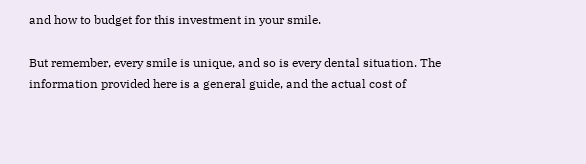and how to budget for this investment in your smile.

But remember, every smile is unique, and so is every dental situation. The information provided here is a general guide, and the actual cost of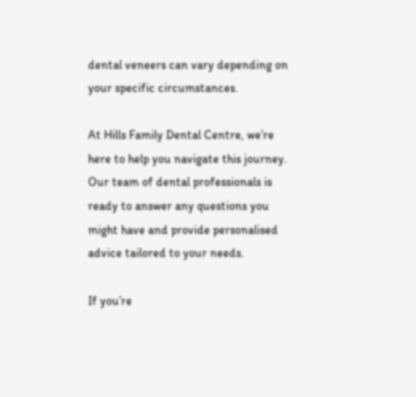dental veneers can vary depending on your specific circumstances.

At Hills Family Dental Centre, we’re here to help you navigate this journey. Our team of dental professionals is ready to answer any questions you might have and provide personalised advice tailored to your needs.

If you’re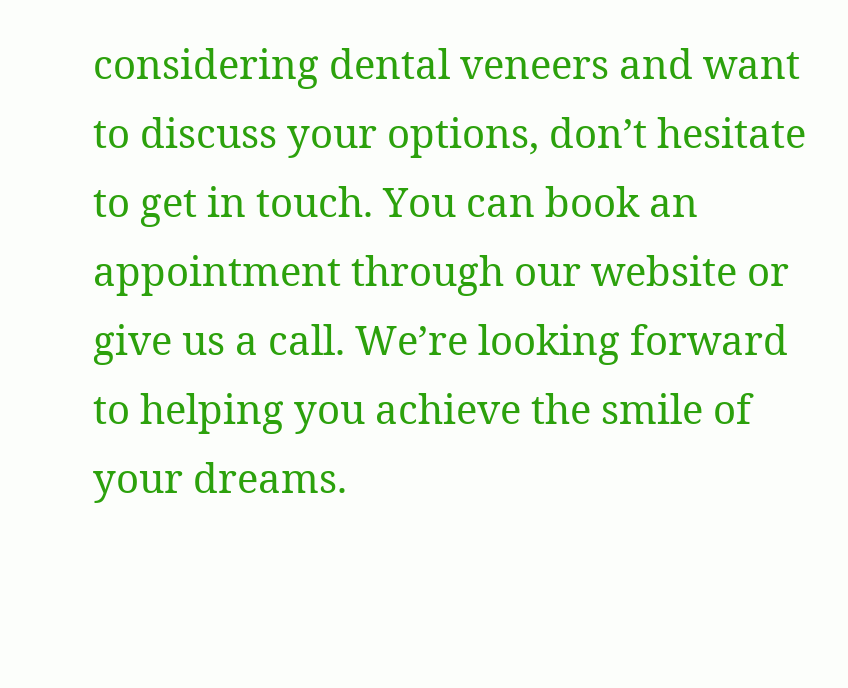considering dental veneers and want to discuss your options, don’t hesitate to get in touch. You can book an appointment through our website or give us a call. We’re looking forward to helping you achieve the smile of your dreams.